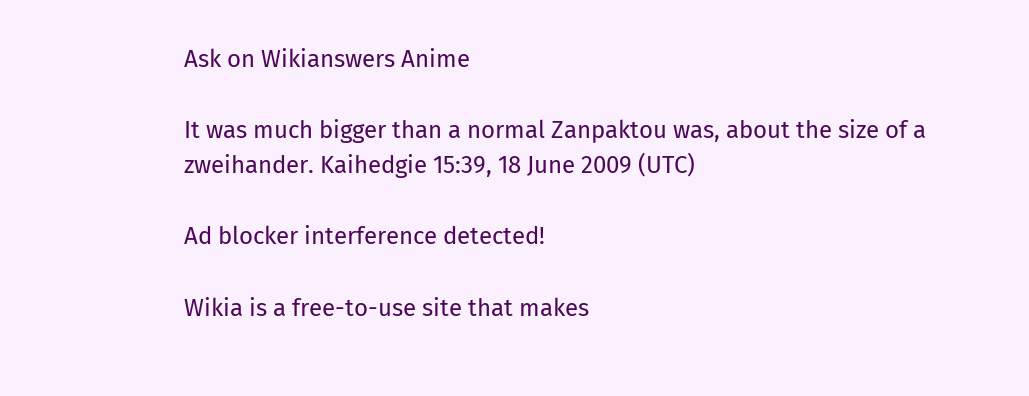Ask on Wikianswers Anime

It was much bigger than a normal Zanpaktou was, about the size of a zweihander. Kaihedgie 15:39, 18 June 2009 (UTC)

Ad blocker interference detected!

Wikia is a free-to-use site that makes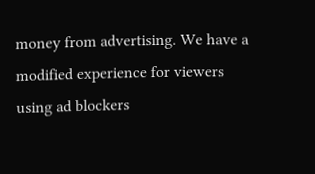money from advertising. We have a modified experience for viewers using ad blockers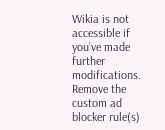Wikia is not accessible if you’ve made further modifications. Remove the custom ad blocker rule(s)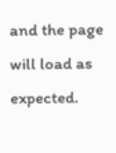and the page will load as expected.